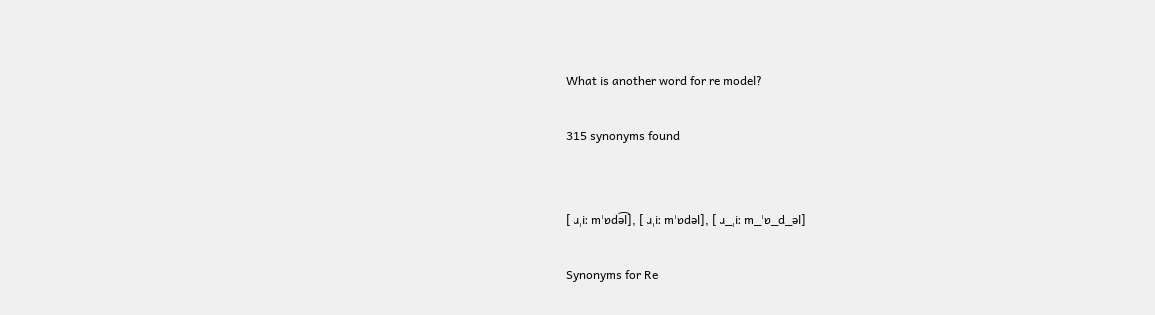What is another word for re model?

315 synonyms found


[ ɹˌiː mˈɒdə͡l], [ ɹˌiː mˈɒdəl], [ ɹ_ˌiː m_ˈɒ_d_əl]

Synonyms for Re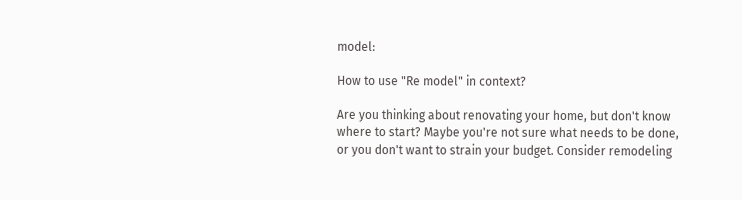model:

How to use "Re model" in context?

Are you thinking about renovating your home, but don't know where to start? Maybe you're not sure what needs to be done, or you don't want to strain your budget. Consider remodeling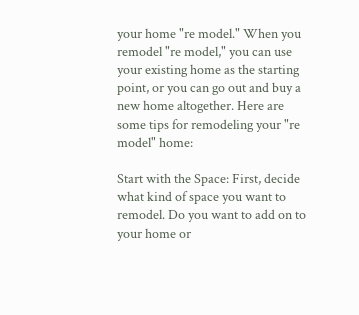your home "re model." When you remodel "re model," you can use your existing home as the starting point, or you can go out and buy a new home altogether. Here are some tips for remodeling your "re model" home:

Start with the Space: First, decide what kind of space you want to remodel. Do you want to add on to your home or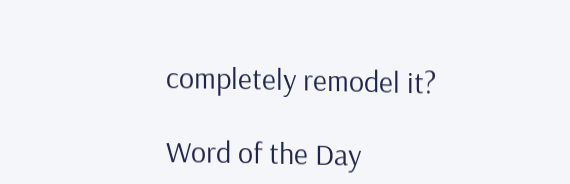completely remodel it?

Word of the Day